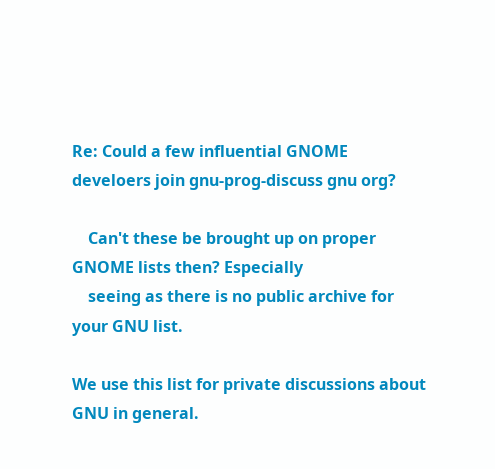Re: Could a few influential GNOME develoers join gnu-prog-discuss gnu org?

    Can't these be brought up on proper GNOME lists then? Especially
    seeing as there is no public archive for your GNU list.

We use this list for private discussions about GNU in general.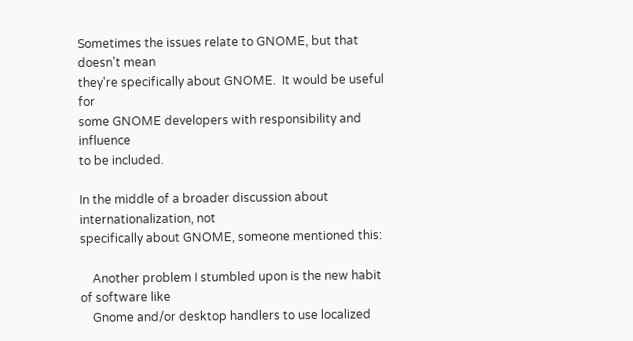Sometimes the issues relate to GNOME, but that doesn't mean
they're specifically about GNOME.  It would be useful for
some GNOME developers with responsibility and influence
to be included.

In the middle of a broader discussion about internationalization, not
specifically about GNOME, someone mentioned this:

    Another problem I stumbled upon is the new habit of software like
    Gnome and/or desktop handlers to use localized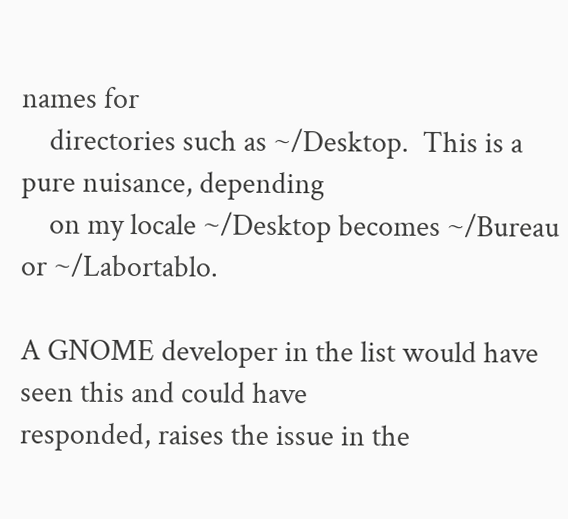names for
    directories such as ~/Desktop.  This is a pure nuisance, depending
    on my locale ~/Desktop becomes ~/Bureau or ~/Labortablo.

A GNOME developer in the list would have seen this and could have
responded, raises the issue in the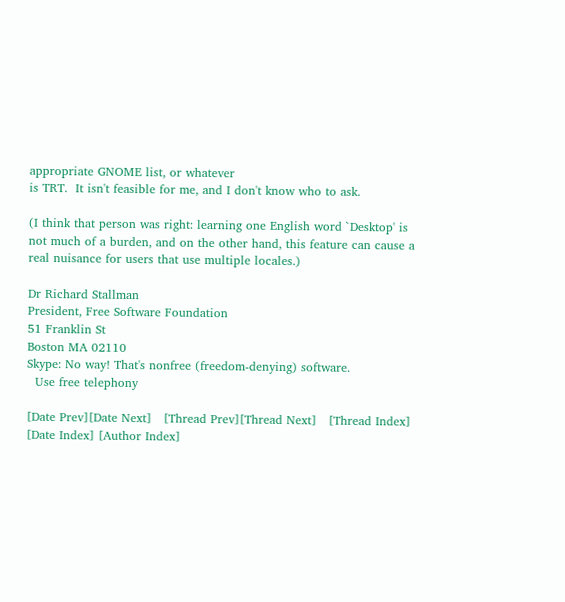appropriate GNOME list, or whatever
is TRT.  It isn't feasible for me, and I don't know who to ask.

(I think that person was right: learning one English word `Desktop' is
not much of a burden, and on the other hand, this feature can cause a
real nuisance for users that use multiple locales.)

Dr Richard Stallman
President, Free Software Foundation
51 Franklin St
Boston MA 02110
Skype: No way! That's nonfree (freedom-denying) software.
  Use free telephony

[Date Prev][Date Next]   [Thread Prev][Thread Next]   [Thread Index] [Date Index] [Author Index]